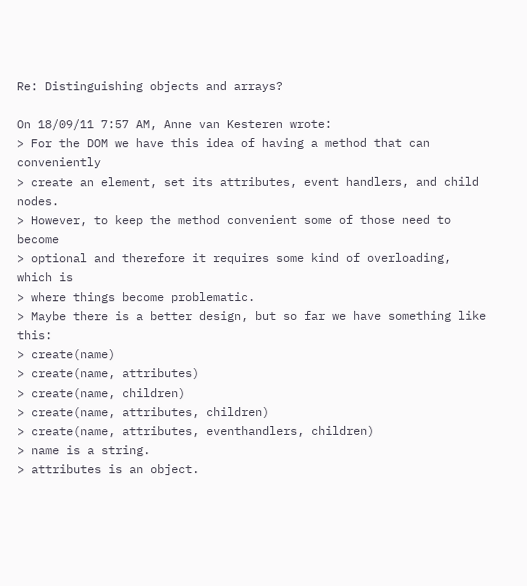Re: Distinguishing objects and arrays?

On 18/09/11 7:57 AM, Anne van Kesteren wrote:
> For the DOM we have this idea of having a method that can conveniently
> create an element, set its attributes, event handlers, and child nodes.
> However, to keep the method convenient some of those need to become
> optional and therefore it requires some kind of overloading, which is
> where things become problematic.
> Maybe there is a better design, but so far we have something like this:
> create(name)
> create(name, attributes)
> create(name, children)
> create(name, attributes, children)
> create(name, attributes, eventhandlers, children)
> name is a string.
> attributes is an object.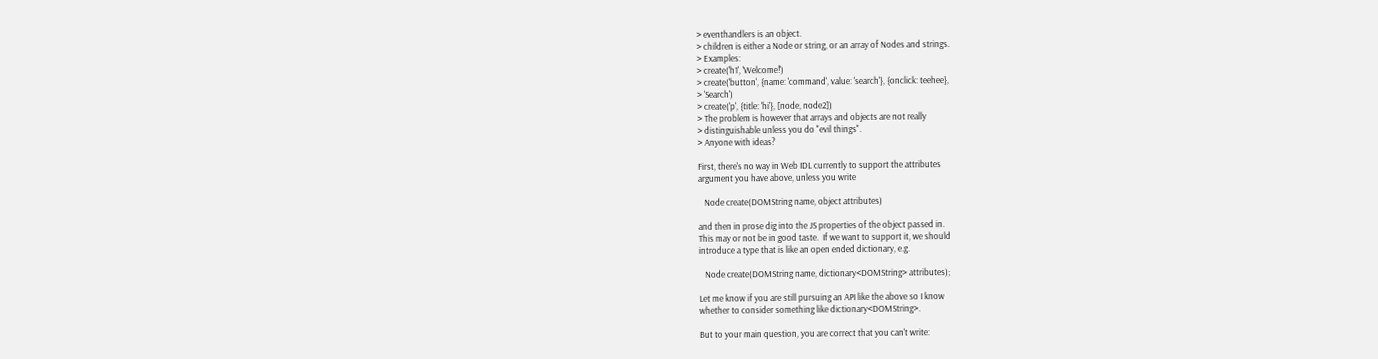> eventhandlers is an object.
> children is either a Node or string, or an array of Nodes and strings.
> Examples:
> create('h1', 'Welcome!')
> create('button', {name: 'command', value: 'search'}, {onclick: teehee},
> 'Search')
> create('p', {title: 'hi'}, [node, node2])
> The problem is however that arrays and objects are not really
> distinguishable unless you do "evil things".
> Anyone with ideas?

First, there's no way in Web IDL currently to support the attributes
argument you have above, unless you write

   Node create(DOMString name, object attributes)

and then in prose dig into the JS properties of the object passed in.
This may or not be in good taste.  If we want to support it, we should
introduce a type that is like an open ended dictionary, e.g.

   Node create(DOMString name, dictionary<DOMString> attributes);

Let me know if you are still pursuing an API like the above so I know
whether to consider something like dictionary<DOMString>.

But to your main question, you are correct that you can't write: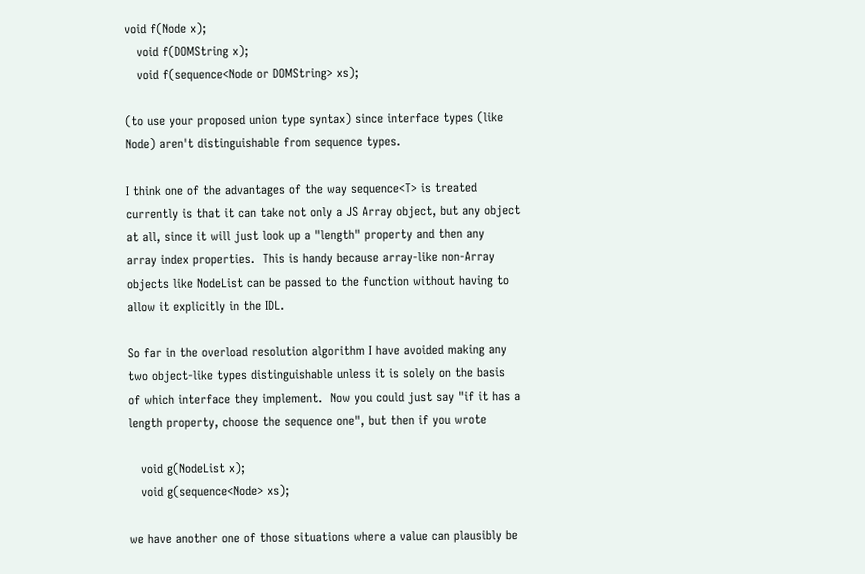void f(Node x);
   void f(DOMString x);
   void f(sequence<Node or DOMString> xs);

(to use your proposed union type syntax) since interface types (like
Node) aren't distinguishable from sequence types.

I think one of the advantages of the way sequence<T> is treated
currently is that it can take not only a JS Array object, but any object
at all, since it will just look up a "length" property and then any
array index properties.  This is handy because array-like non-Array
objects like NodeList can be passed to the function without having to
allow it explicitly in the IDL.

So far in the overload resolution algorithm I have avoided making any
two object-like types distinguishable unless it is solely on the basis
of which interface they implement.  Now you could just say "if it has a
length property, choose the sequence one", but then if you wrote

   void g(NodeList x);
   void g(sequence<Node> xs);

we have another one of those situations where a value can plausibly be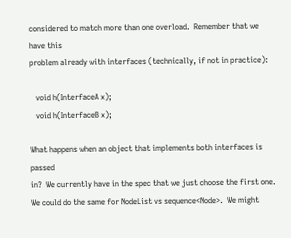considered to match more than one overload.  Remember that we have this
problem already with interfaces (technically, if not in practice):

   void h(InterfaceA x);
   void h(InterfaceB x);

What happens when an object that implements both interfaces is passed
in?  We currently have in the spec that we just choose the first one.
We could do the same for NodeList vs sequence<Node>.  We might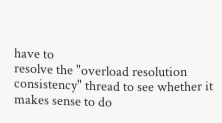have to
resolve the "overload resolution consistency" thread to see whether it
makes sense to do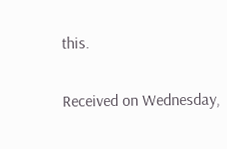this.

Received on Wednesday,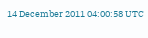14 December 2011 04:00:58 UTC